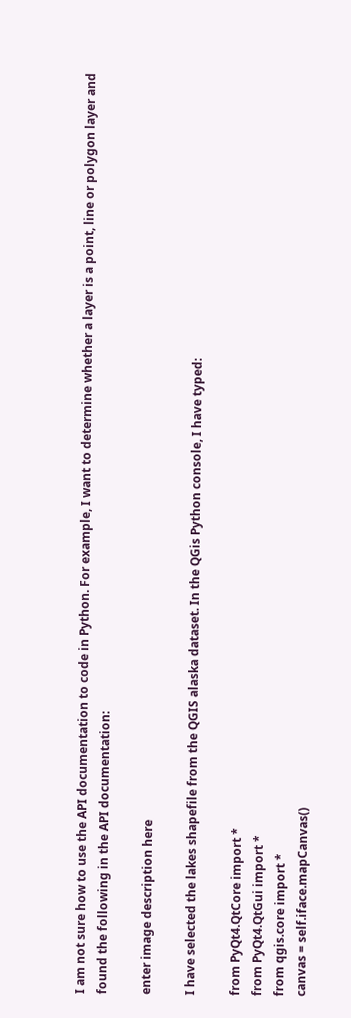I am not sure how to use the API documentation to code in Python. For example, I want to determine whether a layer is a point, line or polygon layer and found the following in the API documentation:

enter image description here

I have selected the lakes shapefile from the QGIS alaska dataset. In the QGis Python console, I have typed:

from PyQt4.QtCore import *
from PyQt4.QtGui import *
from qgis.core import *
canvas = self.iface.mapCanvas()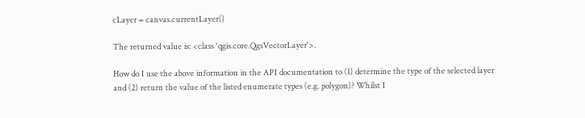cLayer = canvas.currentLayer()

The returned value is: <class 'qgis.core.QgsVectorLayer'>.

How do I use the above information in the API documentation to (1) determine the type of the selected layer and (2) return the value of the listed enumerate types (e.g. polygon)? Whilst I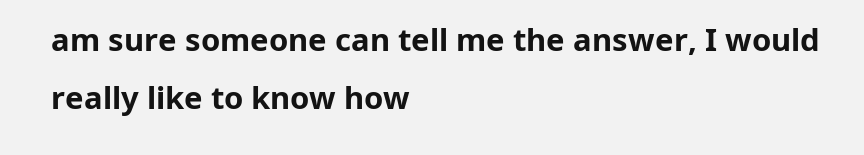am sure someone can tell me the answer, I would really like to know how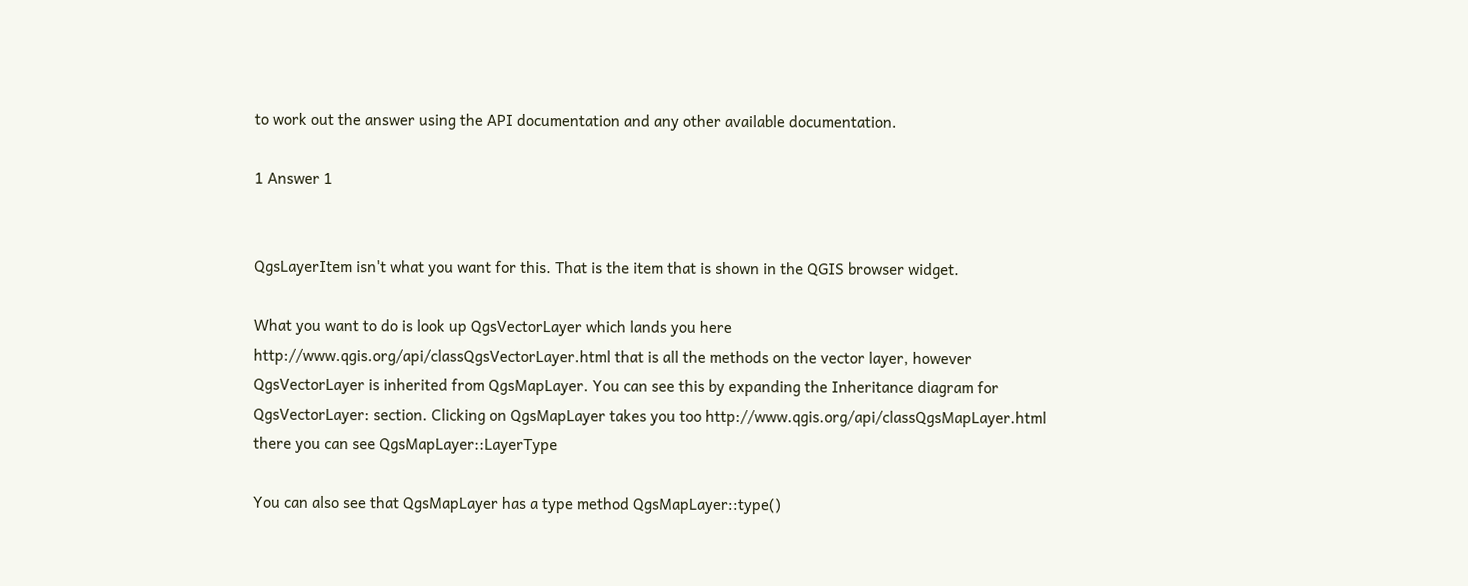to work out the answer using the API documentation and any other available documentation.

1 Answer 1


QgsLayerItem isn't what you want for this. That is the item that is shown in the QGIS browser widget.

What you want to do is look up QgsVectorLayer which lands you here http://www.qgis.org/api/classQgsVectorLayer.html that is all the methods on the vector layer, however QgsVectorLayer is inherited from QgsMapLayer. You can see this by expanding the Inheritance diagram for QgsVectorLayer: section. Clicking on QgsMapLayer takes you too http://www.qgis.org/api/classQgsMapLayer.html there you can see QgsMapLayer::LayerType

You can also see that QgsMapLayer has a type method QgsMapLayer::type()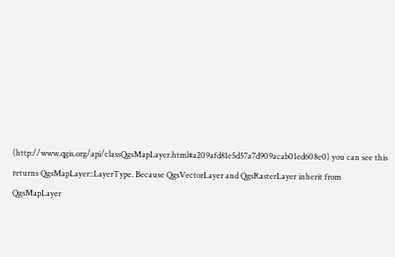(http://www.qgis.org/api/classQgsMapLayer.html#a209afd81e5d57a7d909acab01ed608e0) you can see this returns QgsMapLayer::LayerType. Because QgsVectorLayer and QgsRasterLayer inherit from QgsMapLayer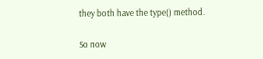they both have the type() method.

So now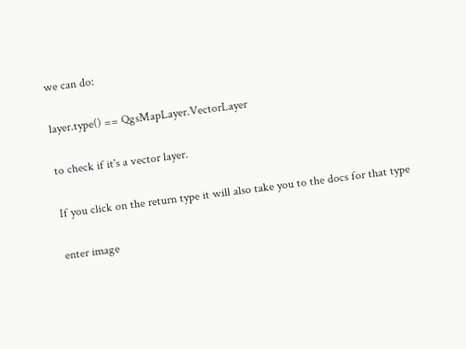we can do:

layer.type() == QgsMapLayer.VectorLayer

to check if it's a vector layer.

If you click on the return type it will also take you to the docs for that type

enter image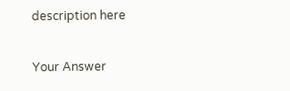description here

Your Answer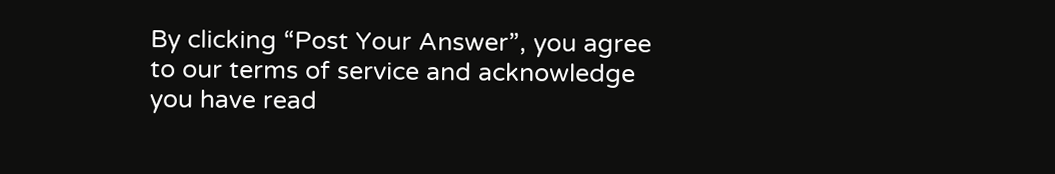By clicking “Post Your Answer”, you agree to our terms of service and acknowledge you have read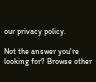our privacy policy.

Not the answer you're looking for? Browse other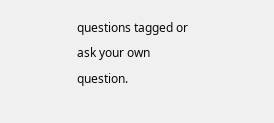questions tagged or ask your own question.